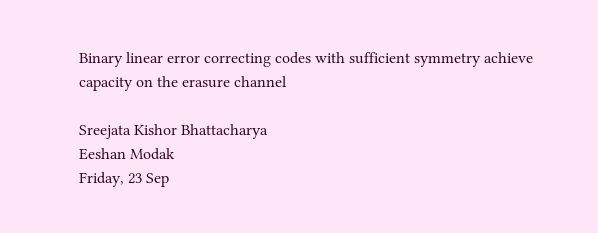Binary linear error correcting codes with sufficient symmetry achieve capacity on the erasure channel

Sreejata Kishor Bhattacharya
Eeshan Modak
Friday, 23 Sep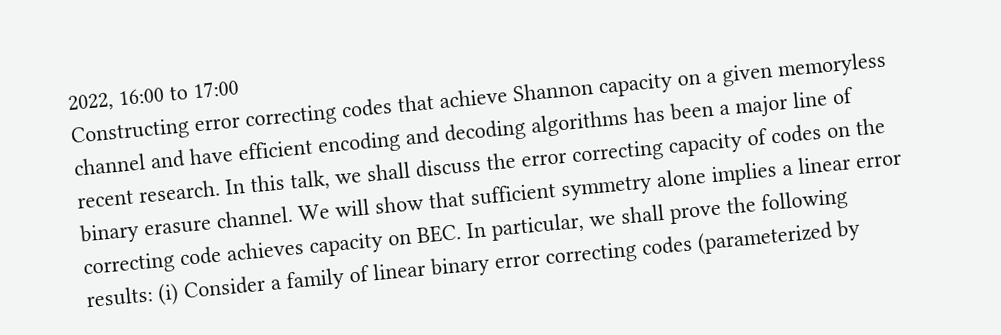2022, 16:00 to 17:00
Constructing error correcting codes that achieve Shannon capacity on a given memoryless channel and have efficient encoding and decoding algorithms has been a major line of recent research. In this talk, we shall discuss the error correcting capacity of codes on the binary erasure channel. We will show that sufficient symmetry alone implies a linear error correcting code achieves capacity on BEC. In particular, we shall prove the following results: (i) Consider a family of linear binary error correcting codes (parameterized by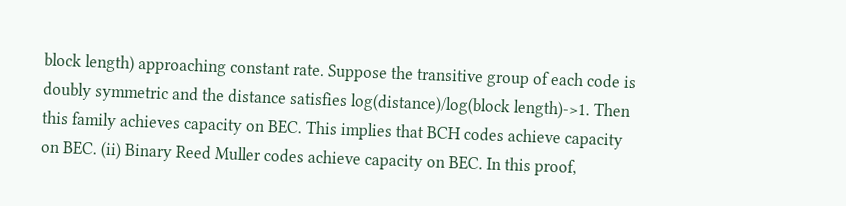block length) approaching constant rate. Suppose the transitive group of each code is doubly symmetric and the distance satisfies log(distance)/log(block length)->1. Then this family achieves capacity on BEC. This implies that BCH codes achieve capacity on BEC. (ii) Binary Reed Muller codes achieve capacity on BEC. In this proof,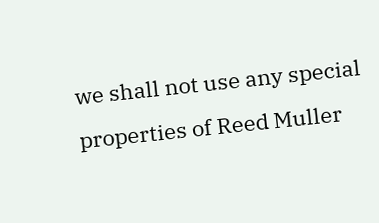we shall not use any special properties of Reed Muller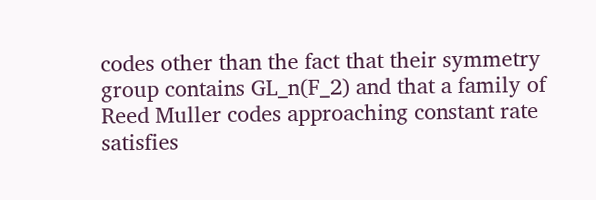codes other than the fact that their symmetry group contains GL_n(F_2) and that a family of Reed Muller codes approaching constant rate satisfies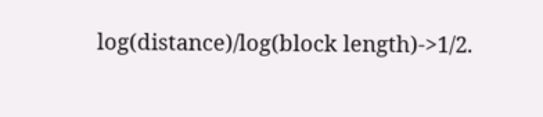log(distance)/log(block length)->1/2.